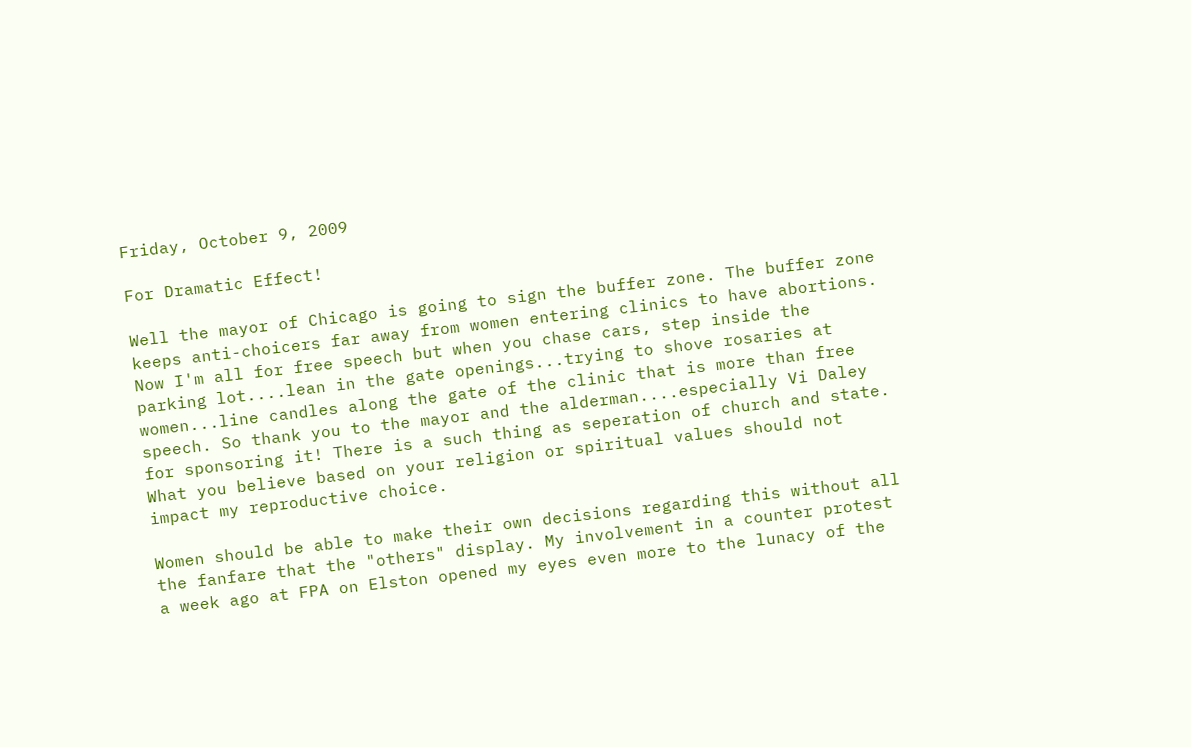Friday, October 9, 2009

For Dramatic Effect!

Well the mayor of Chicago is going to sign the buffer zone. The buffer zone keeps anti-choicers far away from women entering clinics to have abortions. Now I'm all for free speech but when you chase cars, step inside the parking lot....lean in the gate openings...trying to shove rosaries at women...line candles along the gate of the clinic that is more than free speech. So thank you to the mayor and the alderman....especially Vi Daley for sponsoring it! There is a such thing as seperation of church and state. What you believe based on your religion or spiritual values should not impact my reproductive choice.

Women should be able to make their own decisions regarding this without all the fanfare that the "others" display. My involvement in a counter protest a week ago at FPA on Elston opened my eyes even more to the lunacy of the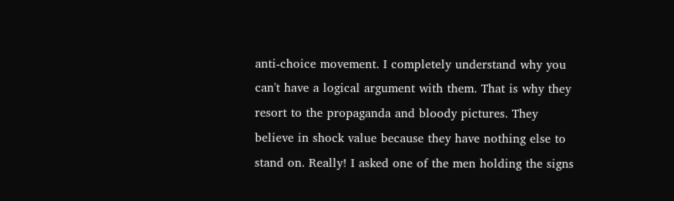anti-choice movement. I completely understand why you can't have a logical argument with them. That is why they resort to the propaganda and bloody pictures. They believe in shock value because they have nothing else to stand on. Really! I asked one of the men holding the signs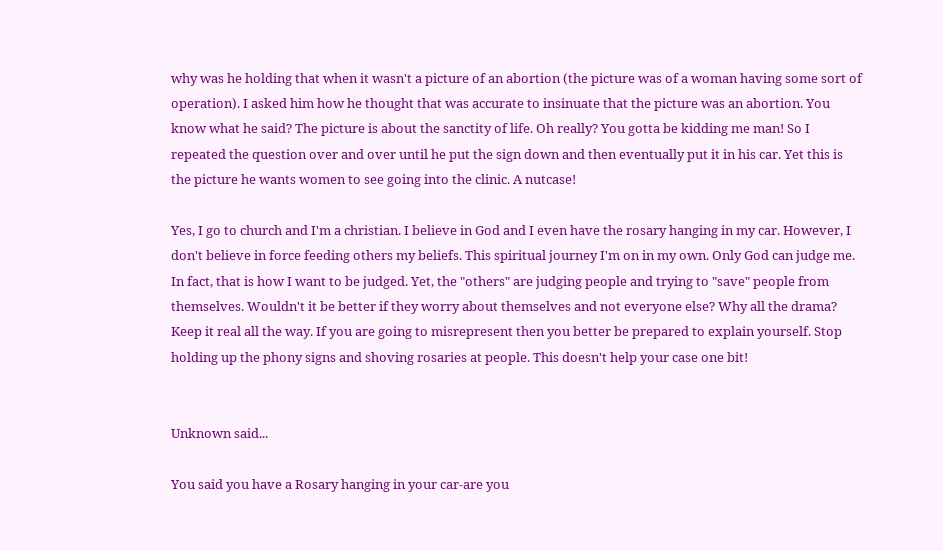why was he holding that when it wasn't a picture of an abortion (the picture was of a woman having some sort of operation). I asked him how he thought that was accurate to insinuate that the picture was an abortion. You know what he said? The picture is about the sanctity of life. Oh really? You gotta be kidding me man! So I repeated the question over and over until he put the sign down and then eventually put it in his car. Yet this is the picture he wants women to see going into the clinic. A nutcase!

Yes, I go to church and I'm a christian. I believe in God and I even have the rosary hanging in my car. However, I don't believe in force feeding others my beliefs. This spiritual journey I'm on in my own. Only God can judge me. In fact, that is how I want to be judged. Yet, the "others" are judging people and trying to "save" people from themselves. Wouldn't it be better if they worry about themselves and not everyone else? Why all the drama? Keep it real all the way. If you are going to misrepresent then you better be prepared to explain yourself. Stop holding up the phony signs and shoving rosaries at people. This doesn't help your case one bit!


Unknown said...

You said you have a Rosary hanging in your car-are you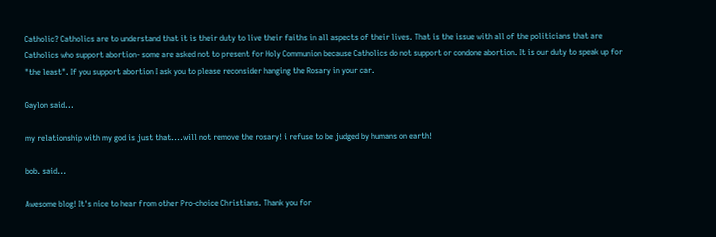Catholic? Catholics are to understand that it is their duty to live their faiths in all aspects of their lives. That is the issue with all of the politicians that are Catholics who support abortion- some are asked not to present for Holy Communion because Catholics do not support or condone abortion. It is our duty to speak up for "the least". If you support abortion I ask you to please reconsider hanging the Rosary in your car.

Gaylon said...

my relationship with my god is just that....will not remove the rosary! i refuse to be judged by humans on earth!

bob. said...

Awesome blog! It's nice to hear from other Pro-choice Christians. Thank you for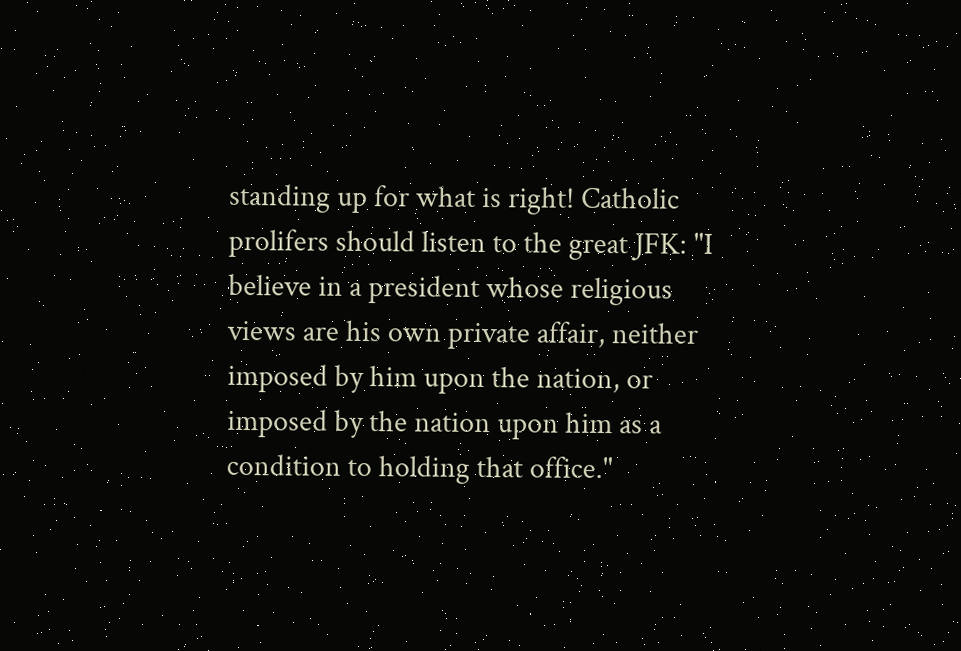standing up for what is right! Catholic prolifers should listen to the great JFK: "I believe in a president whose religious views are his own private affair, neither imposed by him upon the nation, or imposed by the nation upon him as a condition to holding that office."